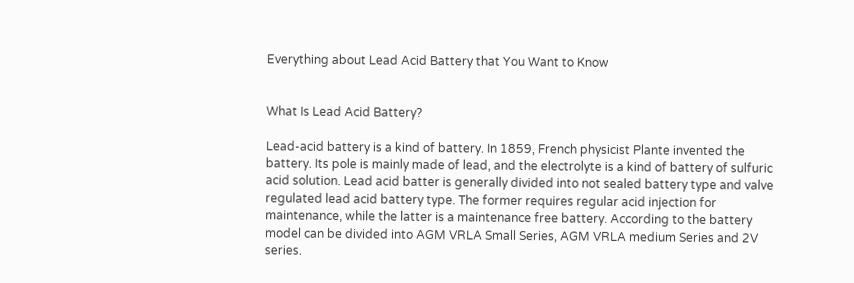Everything about Lead Acid Battery that You Want to Know


What Is Lead Acid Battery?

Lead-acid battery is a kind of battery. In 1859, French physicist Plante invented the battery. Its pole is mainly made of lead, and the electrolyte is a kind of battery of sulfuric acid solution. Lead acid batter is generally divided into not sealed battery type and valve regulated lead acid battery type. The former requires regular acid injection for maintenance, while the latter is a maintenance free battery. According to the battery model can be divided into AGM VRLA Small Series, AGM VRLA medium Series and 2V series.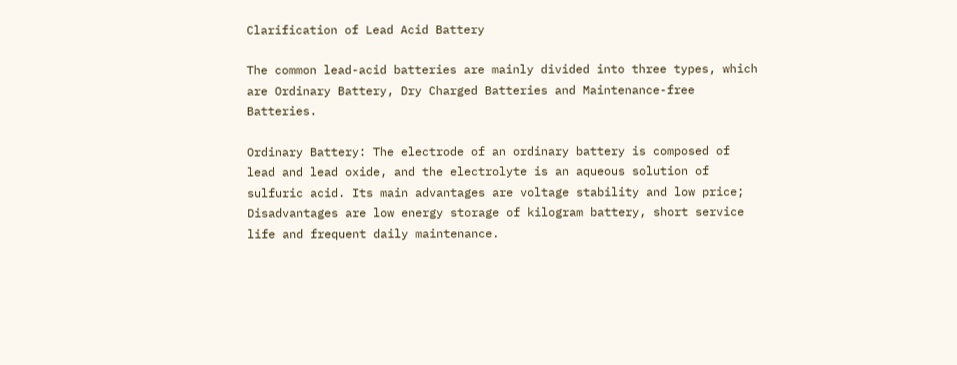Clarification of Lead Acid Battery

The common lead-acid batteries are mainly divided into three types, which are Ordinary Battery, Dry Charged Batteries and Maintenance-free Batteries.

Ordinary Battery: The electrode of an ordinary battery is composed of lead and lead oxide, and the electrolyte is an aqueous solution of sulfuric acid. Its main advantages are voltage stability and low price; Disadvantages are low energy storage of kilogram battery, short service life and frequent daily maintenance.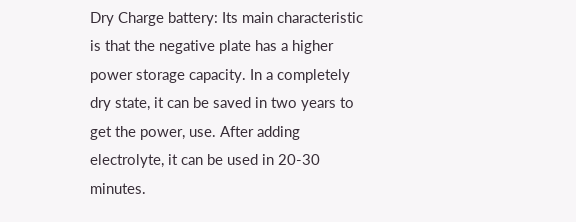Dry Charge battery: Its main characteristic is that the negative plate has a higher power storage capacity. In a completely dry state, it can be saved in two years to get the power, use. After adding electrolyte, it can be used in 20-30 minutes.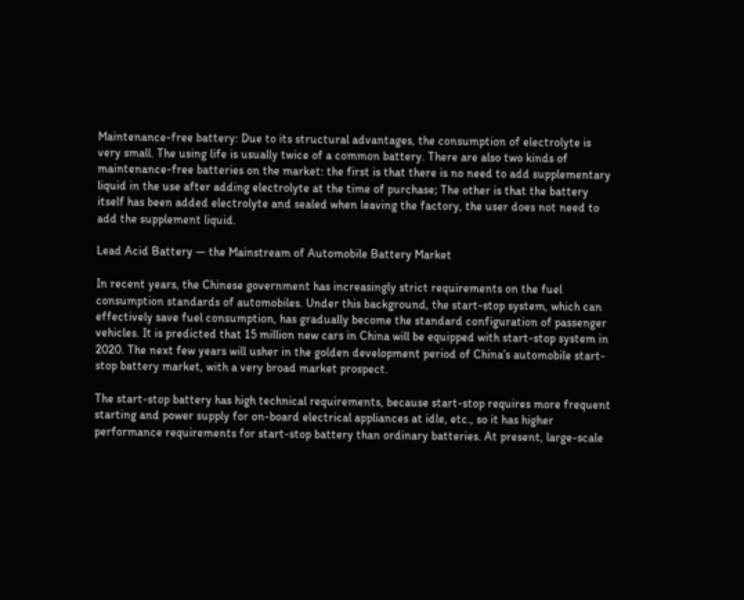Maintenance-free battery: Due to its structural advantages, the consumption of electrolyte is very small. The using life is usually twice of a common battery. There are also two kinds of maintenance-free batteries on the market: the first is that there is no need to add supplementary liquid in the use after adding electrolyte at the time of purchase; The other is that the battery itself has been added electrolyte and sealed when leaving the factory, the user does not need to add the supplement liquid.

Lead Acid Battery — the Mainstream of Automobile Battery Market

In recent years, the Chinese government has increasingly strict requirements on the fuel consumption standards of automobiles. Under this background, the start-stop system, which can effectively save fuel consumption, has gradually become the standard configuration of passenger vehicles. It is predicted that 15 million new cars in China will be equipped with start-stop system in 2020. The next few years will usher in the golden development period of China’s automobile start-stop battery market, with a very broad market prospect.

The start-stop battery has high technical requirements, because start-stop requires more frequent starting and power supply for on-board electrical appliances at idle, etc., so it has higher performance requirements for start-stop battery than ordinary batteries. At present, large-scale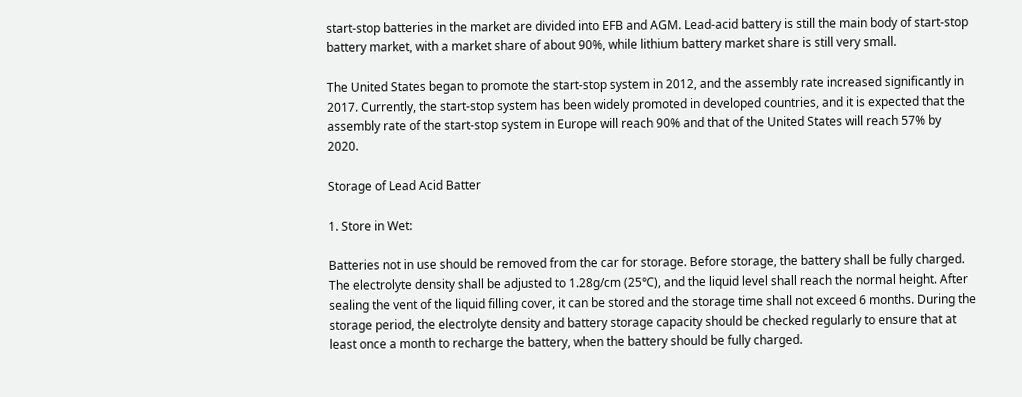start-stop batteries in the market are divided into EFB and AGM. Lead-acid battery is still the main body of start-stop battery market, with a market share of about 90%, while lithium battery market share is still very small.

The United States began to promote the start-stop system in 2012, and the assembly rate increased significantly in 2017. Currently, the start-stop system has been widely promoted in developed countries, and it is expected that the assembly rate of the start-stop system in Europe will reach 90% and that of the United States will reach 57% by 2020.

Storage of Lead Acid Batter

1. Store in Wet:

Batteries not in use should be removed from the car for storage. Before storage, the battery shall be fully charged. The electrolyte density shall be adjusted to 1.28g/cm (25℃), and the liquid level shall reach the normal height. After sealing the vent of the liquid filling cover, it can be stored and the storage time shall not exceed 6 months. During the storage period, the electrolyte density and battery storage capacity should be checked regularly to ensure that at least once a month to recharge the battery, when the battery should be fully charged.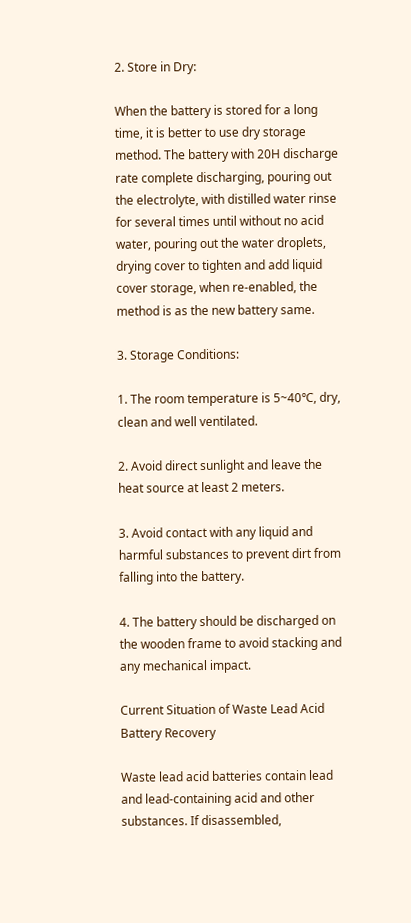2. Store in Dry:

When the battery is stored for a long time, it is better to use dry storage method. The battery with 20H discharge rate complete discharging, pouring out the electrolyte, with distilled water rinse for several times until without no acid water, pouring out the water droplets, drying cover to tighten and add liquid cover storage, when re-enabled, the method is as the new battery same.

3. Storage Conditions:

1. The room temperature is 5~40℃, dry, clean and well ventilated.

2. Avoid direct sunlight and leave the heat source at least 2 meters.

3. Avoid contact with any liquid and harmful substances to prevent dirt from falling into the battery.

4. The battery should be discharged on the wooden frame to avoid stacking and any mechanical impact.

Current Situation of Waste Lead Acid Battery Recovery

Waste lead acid batteries contain lead and lead-containing acid and other substances. If disassembled,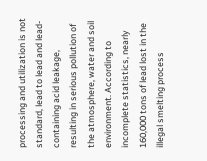processing and utilization is not standard, lead to lead and lead-containing acid leakage, resulting in serious pollution of the atmosphere, water and soil environment. According to incomplete statistics, nearly 160,000 tons of lead lost in the illegal smelting process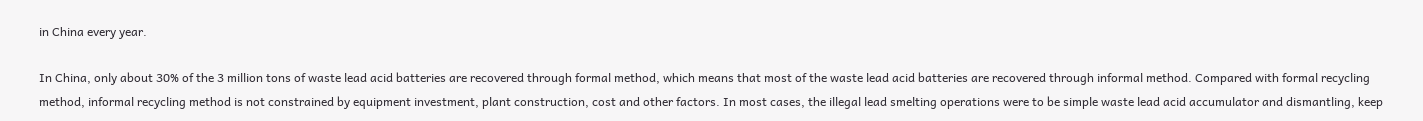in China every year.

In China, only about 30% of the 3 million tons of waste lead acid batteries are recovered through formal method, which means that most of the waste lead acid batteries are recovered through informal method. Compared with formal recycling method, informal recycling method is not constrained by equipment investment, plant construction, cost and other factors. In most cases, the illegal lead smelting operations were to be simple waste lead acid accumulator and dismantling, keep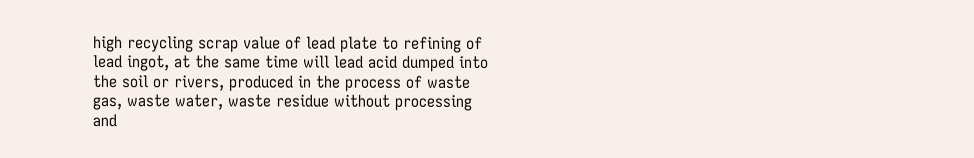high recycling scrap value of lead plate to refining of lead ingot, at the same time will lead acid dumped into the soil or rivers, produced in the process of waste gas, waste water, waste residue without processing and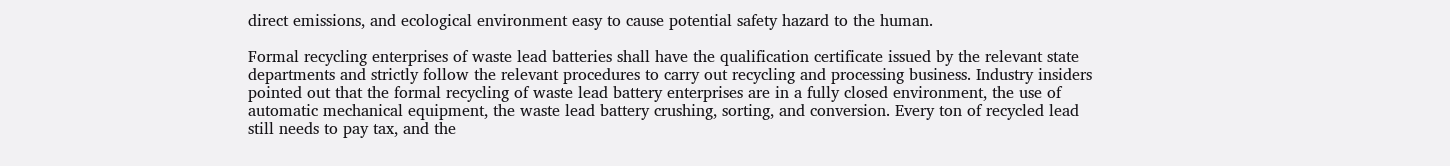direct emissions, and ecological environment easy to cause potential safety hazard to the human.

Formal recycling enterprises of waste lead batteries shall have the qualification certificate issued by the relevant state departments and strictly follow the relevant procedures to carry out recycling and processing business. Industry insiders pointed out that the formal recycling of waste lead battery enterprises are in a fully closed environment, the use of automatic mechanical equipment, the waste lead battery crushing, sorting, and conversion. Every ton of recycled lead still needs to pay tax, and the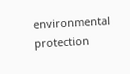environmental protection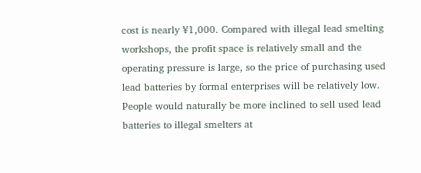cost is nearly ¥1,000. Compared with illegal lead smelting workshops, the profit space is relatively small and the operating pressure is large, so the price of purchasing used lead batteries by formal enterprises will be relatively low. People would naturally be more inclined to sell used lead batteries to illegal smelters at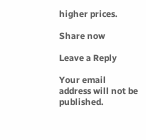higher prices.

Share now

Leave a Reply

Your email address will not be published.